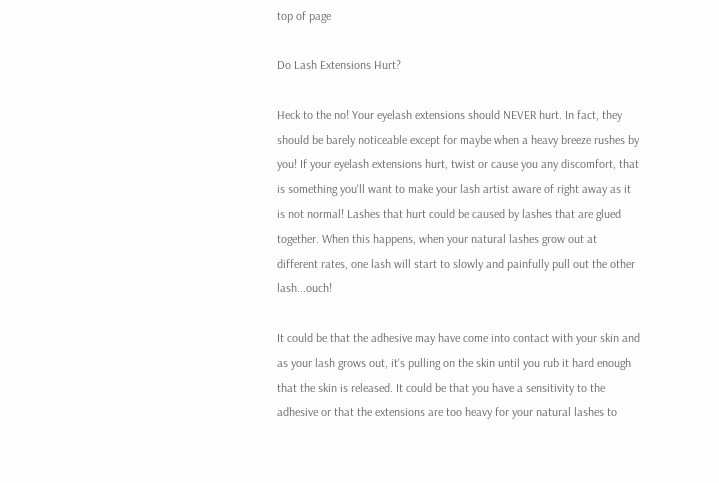top of page

Do Lash Extensions Hurt?

Heck to the no! Your eyelash extensions should NEVER hurt. In fact, they should be barely noticeable except for maybe when a heavy breeze rushes by you! If your eyelash extensions hurt, twist or cause you any discomfort, that is something you'll want to make your lash artist aware of right away as it is not normal! Lashes that hurt could be caused by lashes that are glued together. When this happens, when your natural lashes grow out at different rates, one lash will start to slowly and painfully pull out the other lash...ouch!

It could be that the adhesive may have come into contact with your skin and as your lash grows out, it's pulling on the skin until you rub it hard enough that the skin is released. It could be that you have a sensitivity to the adhesive or that the extensions are too heavy for your natural lashes to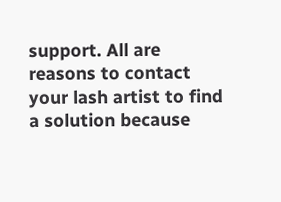support. All are reasons to contact your lash artist to find a solution because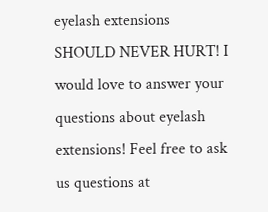eyelash extensions SHOULD NEVER HURT! I would love to answer your questions about eyelash extensions! Feel free to ask us questions at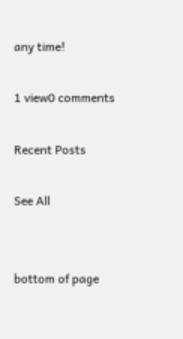any time!

1 view0 comments

Recent Posts

See All


bottom of page